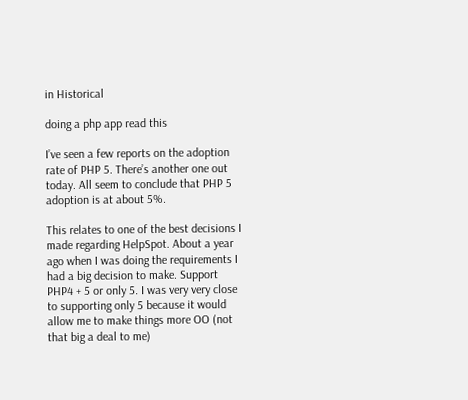in Historical

doing a php app read this

I’ve seen a few reports on the adoption rate of PHP 5. There’s another one out today. All seem to conclude that PHP 5 adoption is at about 5%.

This relates to one of the best decisions I made regarding HelpSpot. About a year ago when I was doing the requirements I had a big decision to make. Support PHP4 + 5 or only 5. I was very very close to supporting only 5 because it would allow me to make things more OO (not that big a deal to me)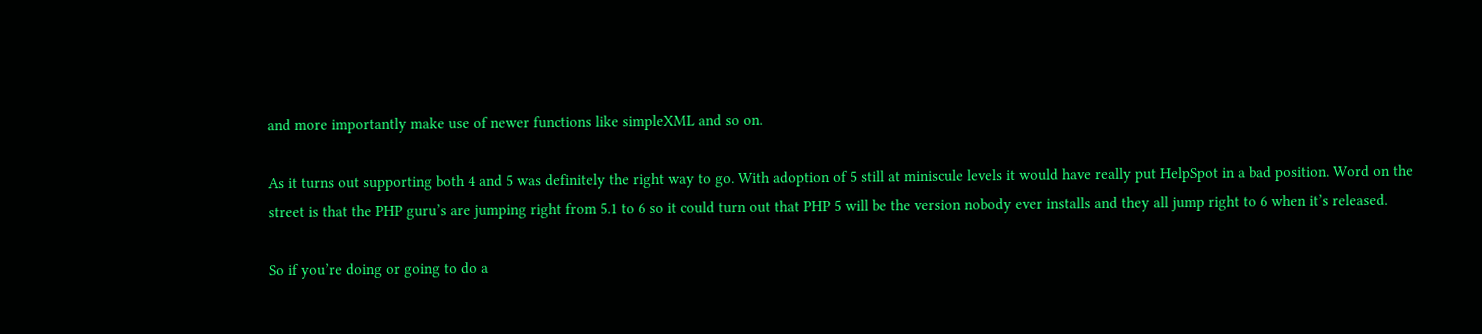and more importantly make use of newer functions like simpleXML and so on.

As it turns out supporting both 4 and 5 was definitely the right way to go. With adoption of 5 still at miniscule levels it would have really put HelpSpot in a bad position. Word on the street is that the PHP guru’s are jumping right from 5.1 to 6 so it could turn out that PHP 5 will be the version nobody ever installs and they all jump right to 6 when it’s released.

So if you’re doing or going to do a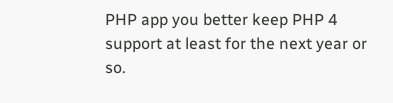PHP app you better keep PHP 4 support at least for the next year or so.